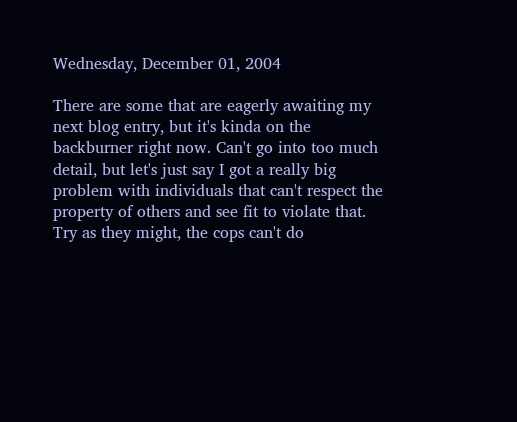Wednesday, December 01, 2004

There are some that are eagerly awaiting my next blog entry, but it's kinda on the backburner right now. Can't go into too much detail, but let's just say I got a really big problem with individuals that can't respect the property of others and see fit to violate that. Try as they might, the cops can't do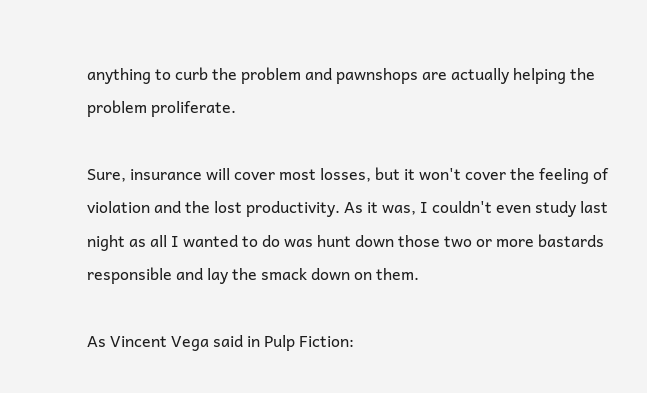anything to curb the problem and pawnshops are actually helping the problem proliferate.

Sure, insurance will cover most losses, but it won't cover the feeling of violation and the lost productivity. As it was, I couldn't even study last night as all I wanted to do was hunt down those two or more bastards responsible and lay the smack down on them.

As Vincent Vega said in Pulp Fiction: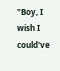"Boy, I wish I could've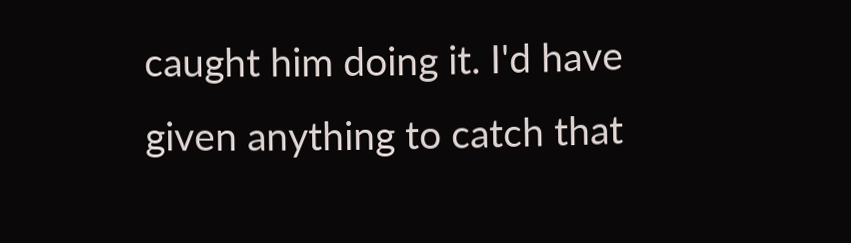caught him doing it. I'd have given anything to catch that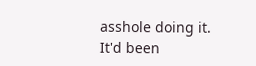asshole doing it. It'd been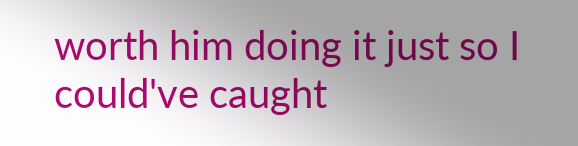worth him doing it just so I could've caught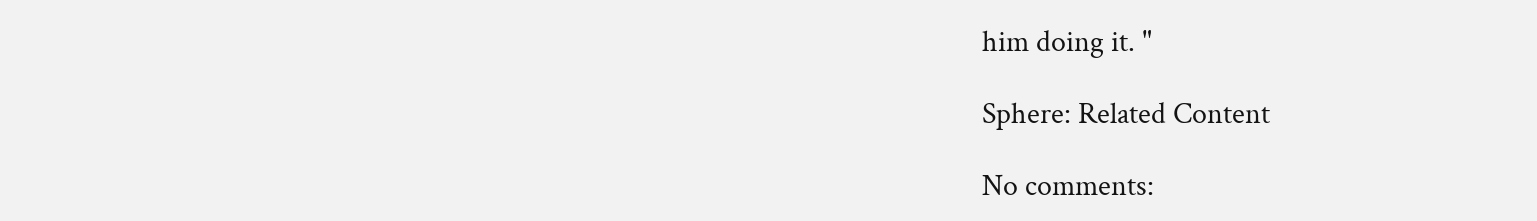him doing it. "

Sphere: Related Content

No comments: